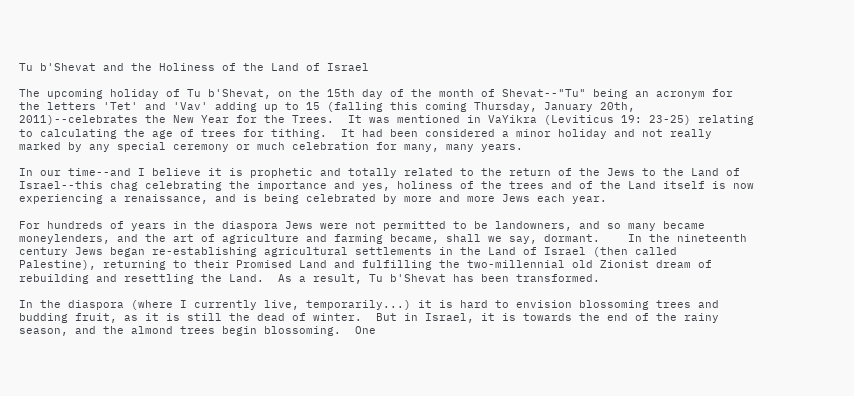Tu b'Shevat and the Holiness of the Land of Israel

The upcoming holiday of Tu b'Shevat, on the 15th day of the month of Shevat--"Tu" being an acronym for the letters 'Tet' and 'Vav' adding up to 15 (falling this coming Thursday, January 20th, 2011)--celebrates the New Year for the Trees.  It was mentioned in VaYikra (Leviticus 19: 23-25) relating to calculating the age of trees for tithing.  It had been considered a minor holiday and not really marked by any special ceremony or much celebration for many, many years.

In our time--and I believe it is prophetic and totally related to the return of the Jews to the Land of Israel--this chag celebrating the importance and yes, holiness of the trees and of the Land itself is now experiencing a renaissance, and is being celebrated by more and more Jews each year.

For hundreds of years in the diaspora Jews were not permitted to be landowners, and so many became moneylenders, and the art of agriculture and farming became, shall we say, dormant.    In the nineteenth century Jews began re-establishing agricultural settlements in the Land of Israel (then called Palestine), returning to their Promised Land and fulfilling the two-millennial old Zionist dream of rebuilding and resettling the Land.  As a result, Tu b'Shevat has been transformed.

In the diaspora (where I currently live, temporarily...) it is hard to envision blossoming trees and budding fruit, as it is still the dead of winter.  But in Israel, it is towards the end of the rainy season, and the almond trees begin blossoming.  One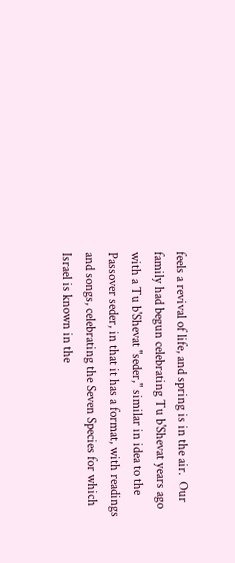feels a revival of life, and spring is in the air.  Our family had begun celebrating Tu b'Shevat years ago with a Tu b'Shevat "seder," similar in idea to the Passover seder, in that it has a format, with readings and songs, celebrating the Seven Species for which Israel is known in the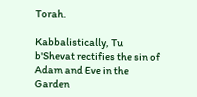Torah.

Kabbalistically, Tu b'Shevat rectifies the sin of Adam and Eve in the Garden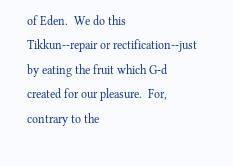of Eden.  We do this Tikkun--repair or rectification--just by eating the fruit which G-d created for our pleasure.  For, contrary to the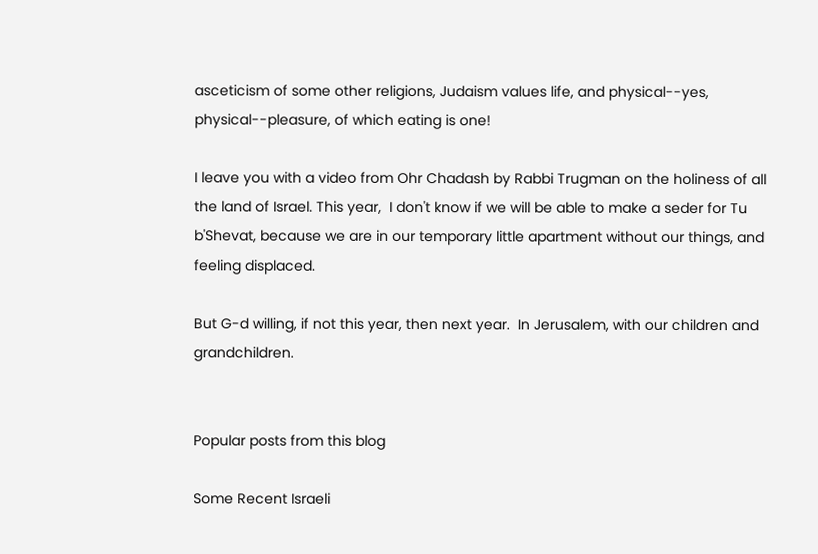asceticism of some other religions, Judaism values life, and physical--yes, physical--pleasure, of which eating is one!

I leave you with a video from Ohr Chadash by Rabbi Trugman on the holiness of all the land of Israel. This year,  I don't know if we will be able to make a seder for Tu b'Shevat, because we are in our temporary little apartment without our things, and feeling displaced.

But G-d willing, if not this year, then next year.  In Jerusalem, with our children and grandchildren.


Popular posts from this blog

Some Recent Israeli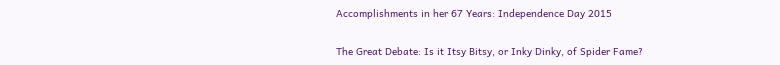Accomplishments in her 67 Years: Independence Day 2015

The Great Debate: Is it Itsy Bitsy, or Inky Dinky, of Spider Fame?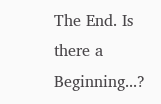The End. Is there a Beginning...?